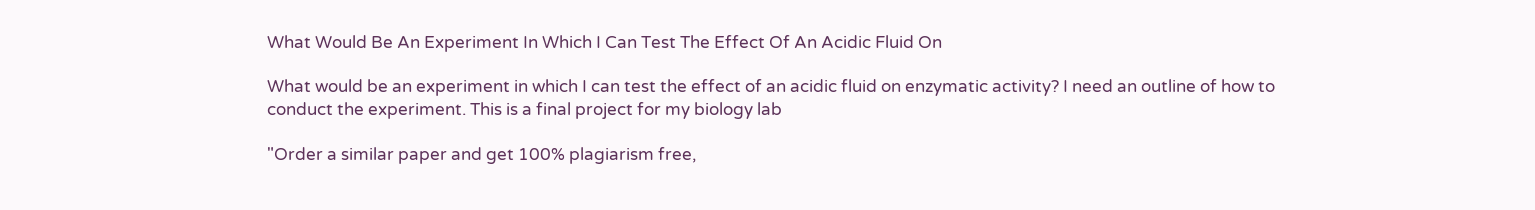What Would Be An Experiment In Which I Can Test The Effect Of An Acidic Fluid On

What would be an experiment in which I can test the effect of an acidic fluid on enzymatic activity? I need an outline of how to conduct the experiment. This is a final project for my biology lab

"Order a similar paper and get 100% plagiarism free,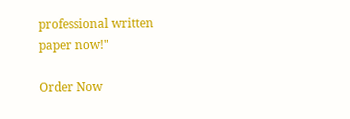professional written paper now!"

Order Now